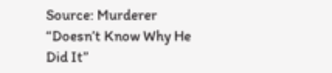Source: Murderer “Doesn’t Know Why He Did It”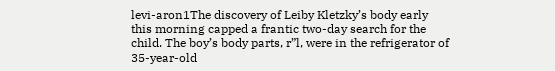levi-aron1The discovery of Leiby Kletzky’s body early this morning capped a frantic two-day search for the child. The boy’s body parts, r”l, were in the refrigerator of 35-year-old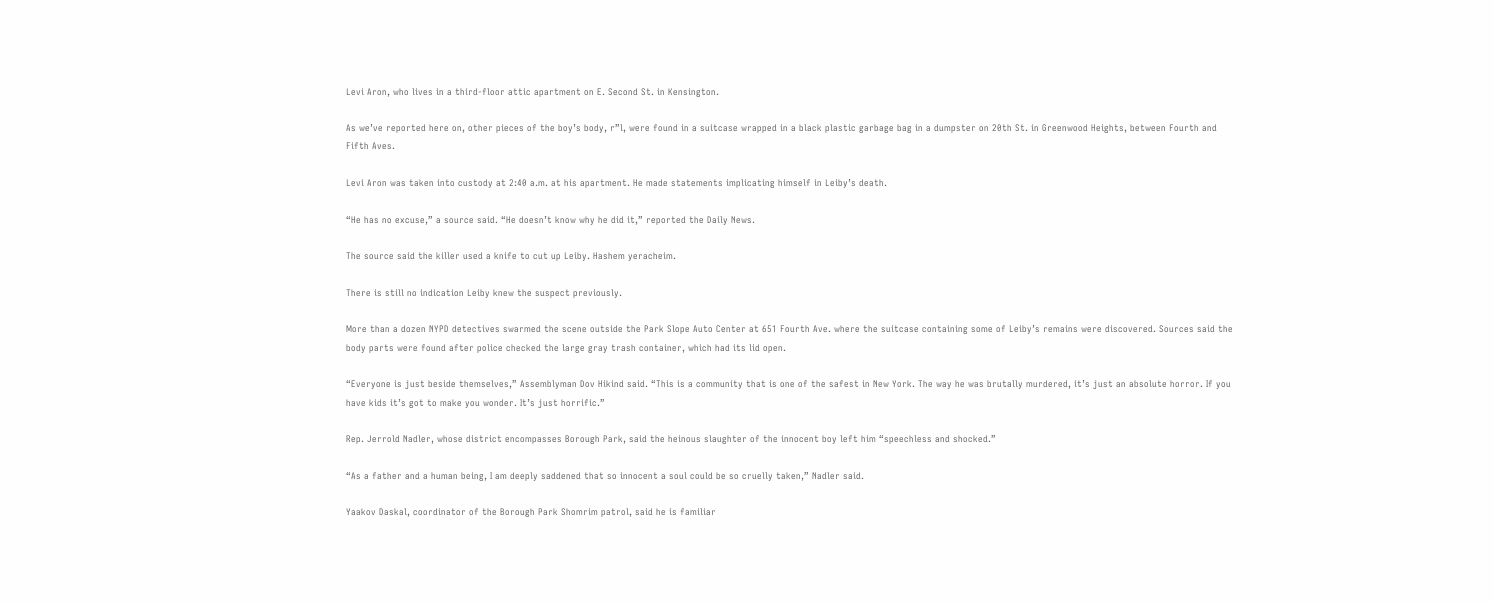Levi Aron, who lives in a third-floor attic apartment on E. Second St. in Kensington.

As we’ve reported here on, other pieces of the boy’s body, r”l, were found in a suitcase wrapped in a black plastic garbage bag in a dumpster on 20th St. in Greenwood Heights, between Fourth and Fifth Aves.

Levi Aron was taken into custody at 2:40 a.m. at his apartment. He made statements implicating himself in Leiby’s death.

“He has no excuse,” a source said. “He doesn’t know why he did it,” reported the Daily News.

The source said the killer used a knife to cut up Leiby. Hashem yeracheim.

There is still no indication Leiby knew the suspect previously.

More than a dozen NYPD detectives swarmed the scene outside the Park Slope Auto Center at 651 Fourth Ave. where the suitcase containing some of Leiby’s remains were discovered. Sources said the body parts were found after police checked the large gray trash container, which had its lid open.

“Everyone is just beside themselves,” Assemblyman Dov Hikind said. “This is a community that is one of the safest in New York. The way he was brutally murdered, it’s just an absolute horror. If you have kids it’s got to make you wonder. It’s just horrific.”

Rep. Jerrold Nadler, whose district encompasses Borough Park, said the heinous slaughter of the innocent boy left him “speechless and shocked.”

“As a father and a human being, I am deeply saddened that so innocent a soul could be so cruelly taken,” Nadler said.

Yaakov Daskal, coordinator of the Borough Park Shomrim patrol, said he is familiar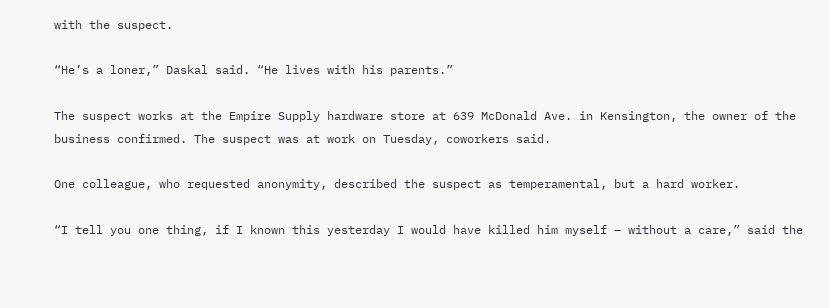with the suspect.

“He’s a loner,” Daskal said. “He lives with his parents.”

The suspect works at the Empire Supply hardware store at 639 McDonald Ave. in Kensington, the owner of the business confirmed. The suspect was at work on Tuesday, coworkers said.

One colleague, who requested anonymity, described the suspect as temperamental, but a hard worker.

“I tell you one thing, if I known this yesterday I would have killed him myself – without a care,” said the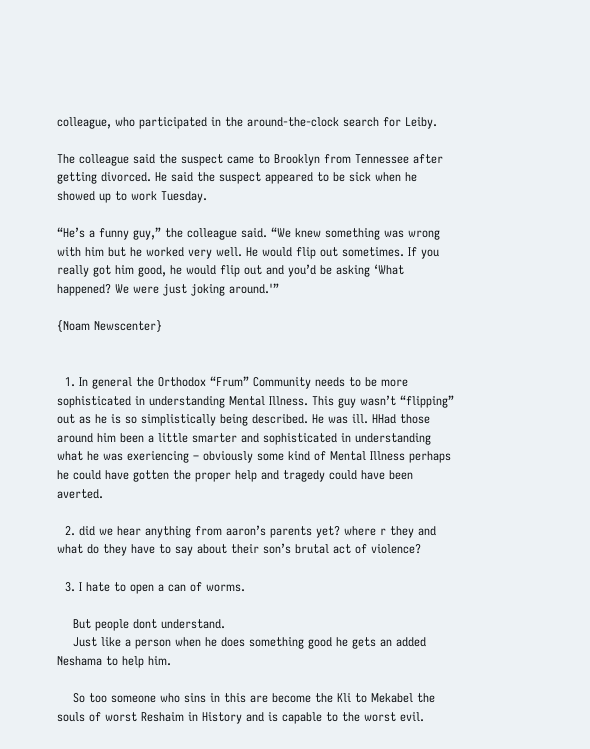colleague, who participated in the around-the-clock search for Leiby.

The colleague said the suspect came to Brooklyn from Tennessee after getting divorced. He said the suspect appeared to be sick when he showed up to work Tuesday.

“He’s a funny guy,” the colleague said. “We knew something was wrong with him but he worked very well. He would flip out sometimes. If you really got him good, he would flip out and you’d be asking ‘What happened? We were just joking around.'”

{Noam Newscenter}


  1. In general the Orthodox “Frum” Community needs to be more sophisticated in understanding Mental Illness. This guy wasn’t “flipping” out as he is so simplistically being described. He was ill. HHad those around him been a little smarter and sophisticated in understanding what he was exeriencing – obviously some kind of Mental Illness perhaps he could have gotten the proper help and tragedy could have been averted.

  2. did we hear anything from aaron’s parents yet? where r they and what do they have to say about their son’s brutal act of violence?

  3. I hate to open a can of worms.

    But people dont understand.
    Just like a person when he does something good he gets an added Neshama to help him.

    So too someone who sins in this are become the Kli to Mekabel the souls of worst Reshaim in History and is capable to the worst evil.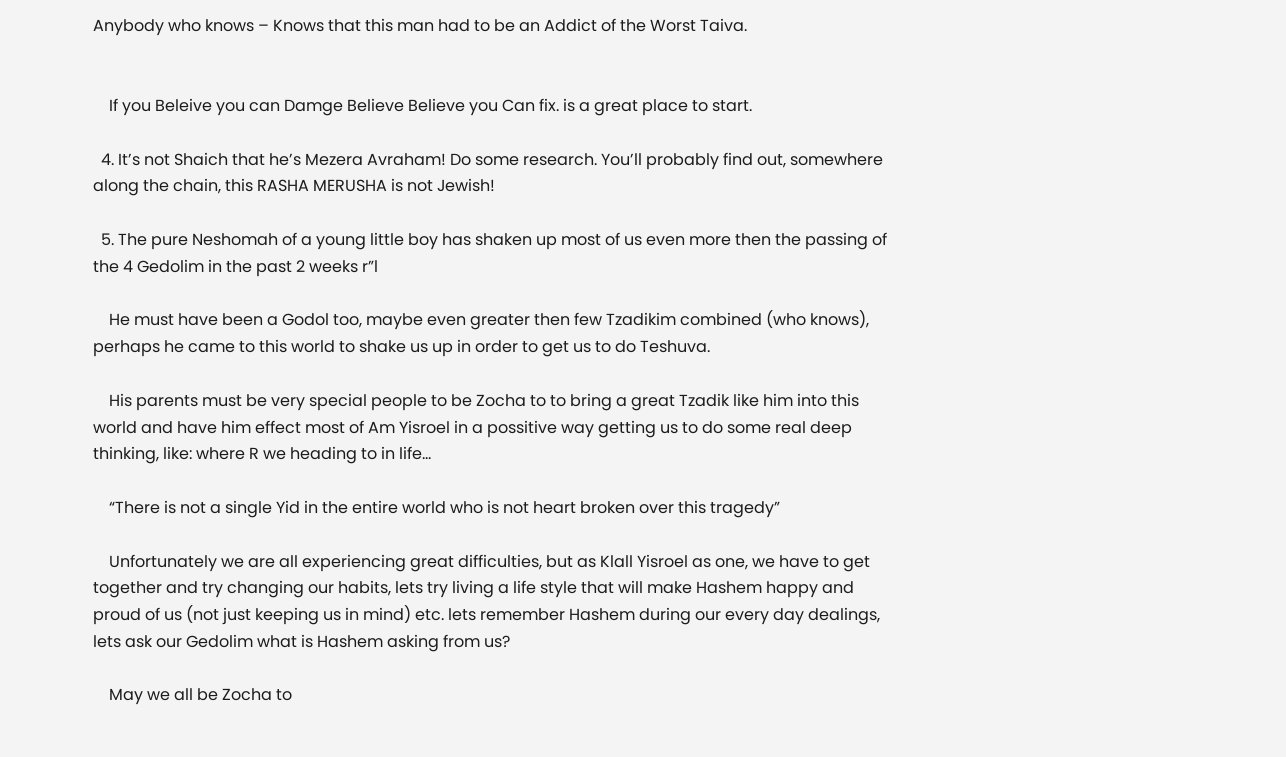Anybody who knows – Knows that this man had to be an Addict of the Worst Taiva.


    If you Beleive you can Damge Believe Believe you Can fix. is a great place to start.

  4. It’s not Shaich that he’s Mezera Avraham! Do some research. You’ll probably find out, somewhere along the chain, this RASHA MERUSHA is not Jewish!

  5. The pure Neshomah of a young little boy has shaken up most of us even more then the passing of the 4 Gedolim in the past 2 weeks r”l

    He must have been a Godol too, maybe even greater then few Tzadikim combined (who knows), perhaps he came to this world to shake us up in order to get us to do Teshuva.

    His parents must be very special people to be Zocha to to bring a great Tzadik like him into this world and have him effect most of Am Yisroel in a possitive way getting us to do some real deep thinking, like: where R we heading to in life…

    “There is not a single Yid in the entire world who is not heart broken over this tragedy”

    Unfortunately we are all experiencing great difficulties, but as Klall Yisroel as one, we have to get together and try changing our habits, lets try living a life style that will make Hashem happy and proud of us (not just keeping us in mind) etc. lets remember Hashem during our every day dealings, lets ask our Gedolim what is Hashem asking from us?

    May we all be Zocha to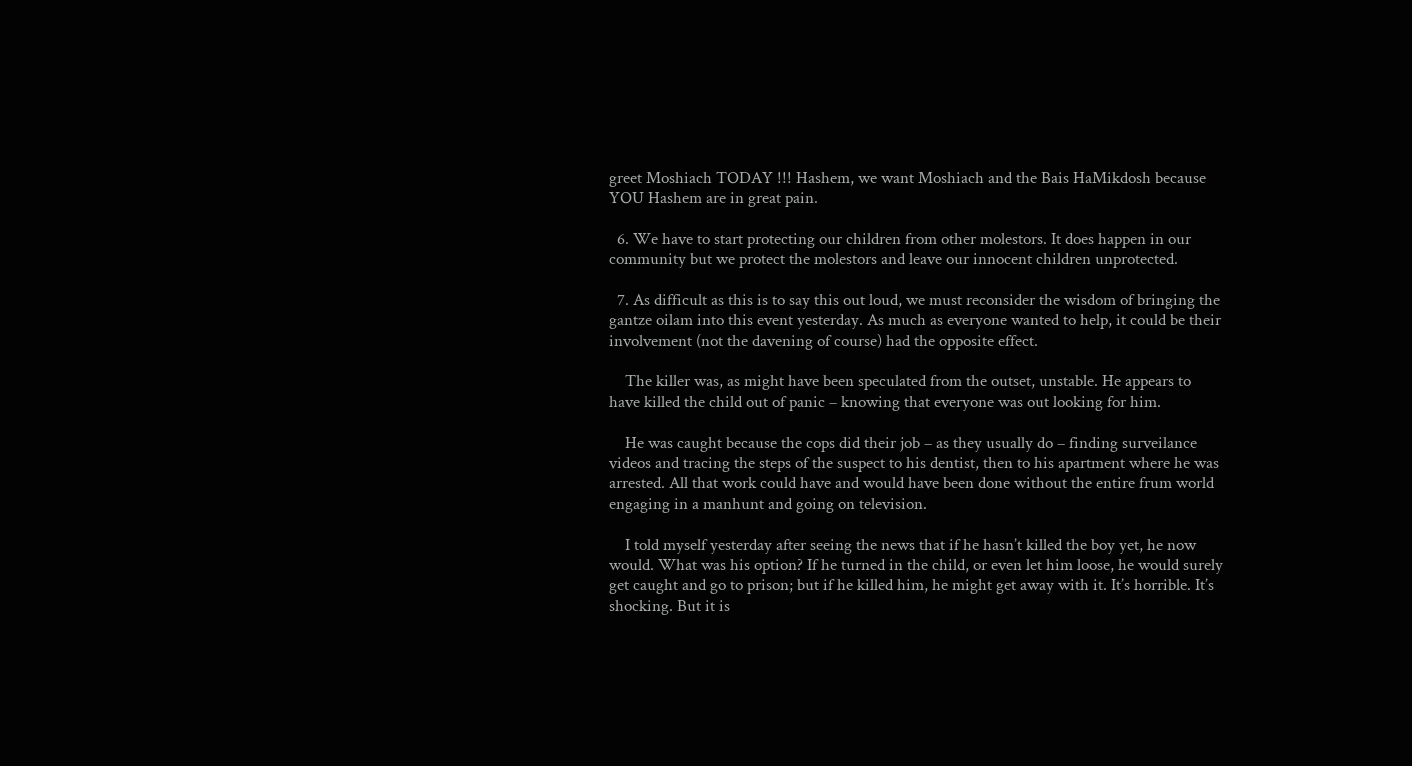greet Moshiach TODAY !!! Hashem, we want Moshiach and the Bais HaMikdosh because YOU Hashem are in great pain.

  6. We have to start protecting our children from other molestors. It does happen in our community but we protect the molestors and leave our innocent children unprotected.

  7. As difficult as this is to say this out loud, we must reconsider the wisdom of bringing the gantze oilam into this event yesterday. As much as everyone wanted to help, it could be their involvement (not the davening of course) had the opposite effect.

    The killer was, as might have been speculated from the outset, unstable. He appears to have killed the child out of panic – knowing that everyone was out looking for him.

    He was caught because the cops did their job – as they usually do – finding surveilance videos and tracing the steps of the suspect to his dentist, then to his apartment where he was arrested. All that work could have and would have been done without the entire frum world engaging in a manhunt and going on television.

    I told myself yesterday after seeing the news that if he hasn’t killed the boy yet, he now would. What was his option? If he turned in the child, or even let him loose, he would surely get caught and go to prison; but if he killed him, he might get away with it. It’s horrible. It’s shocking. But it is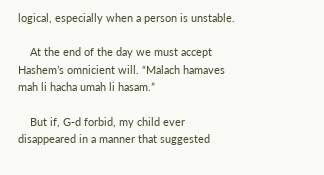logical, especially when a person is unstable.

    At the end of the day we must accept Hashem’s omnicient will. “Malach hamaves mah li hacha umah li hasam.”

    But if, G-d forbid, my child ever disappeared in a manner that suggested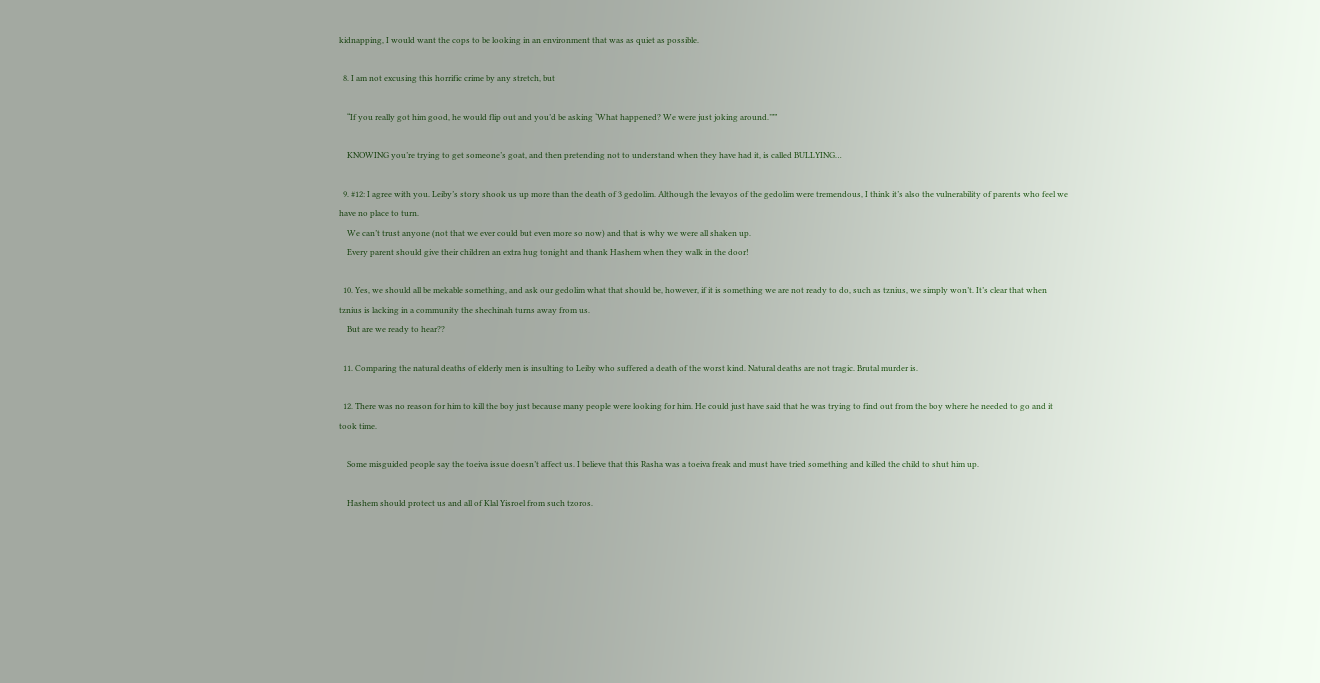kidnapping, I would want the cops to be looking in an environment that was as quiet as possible.

  8. I am not excusing this horrific crime by any stretch, but

    “If you really got him good, he would flip out and you’d be asking ‘What happened? We were just joking around.’””

    KNOWING you’re trying to get someone’s goat, and then pretending not to understand when they have had it, is called BULLYING…

  9. #12: I agree with you. Leiby’s story shook us up more than the death of 3 gedolim. Although the levayos of the gedolim were tremendous, I think it’s also the vulnerability of parents who feel we have no place to turn.
    We can’t trust anyone (not that we ever could but even more so now) and that is why we were all shaken up.
    Every parent should give their children an extra hug tonight and thank Hashem when they walk in the door!

  10. Yes, we should all be mekable something, and ask our gedolim what that should be, however, if it is something we are not ready to do, such as tznius, we simply won’t. It’s clear that when tznius is lacking in a community the shechinah turns away from us.
    But are we ready to hear??

  11. Comparing the natural deaths of elderly men is insulting to Leiby who suffered a death of the worst kind. Natural deaths are not tragic. Brutal murder is.

  12. There was no reason for him to kill the boy just because many people were looking for him. He could just have said that he was trying to find out from the boy where he needed to go and it took time.

    Some misguided people say the toeiva issue doesn’t affect us. I believe that this Rasha was a toeiva freak and must have tried something and killed the child to shut him up.

    Hashem should protect us and all of Klal Yisroel from such tzoros.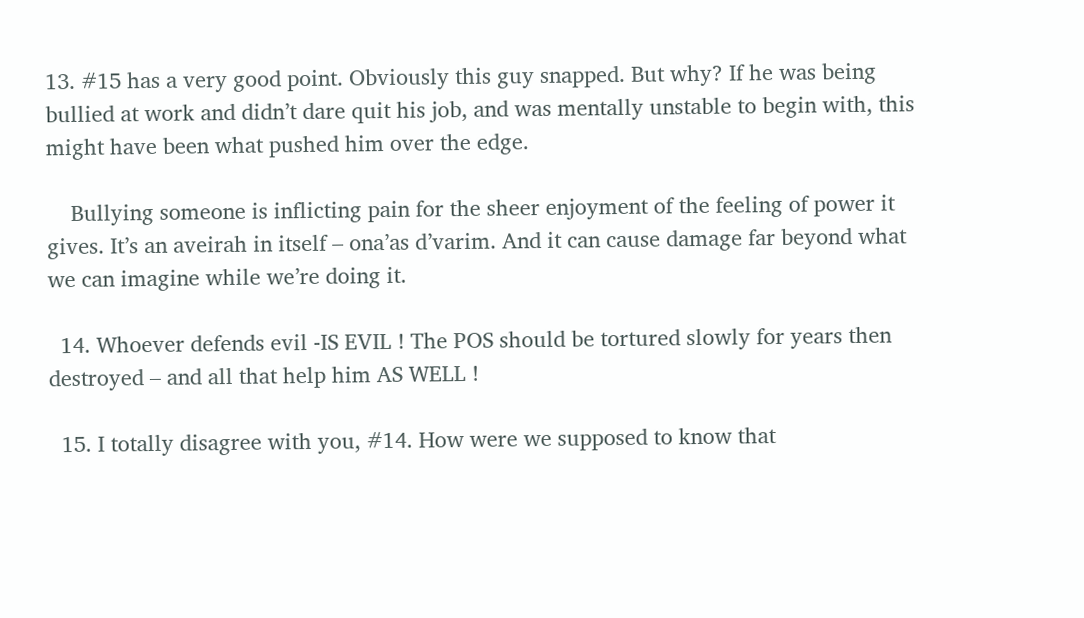13. #15 has a very good point. Obviously this guy snapped. But why? If he was being bullied at work and didn’t dare quit his job, and was mentally unstable to begin with, this might have been what pushed him over the edge.

    Bullying someone is inflicting pain for the sheer enjoyment of the feeling of power it gives. It’s an aveirah in itself – ona’as d’varim. And it can cause damage far beyond what we can imagine while we’re doing it.

  14. Whoever defends evil -IS EVIL ! The POS should be tortured slowly for years then destroyed – and all that help him AS WELL !

  15. I totally disagree with you, #14. How were we supposed to know that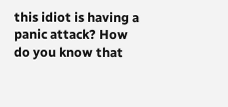this idiot is having a panic attack? How do you know that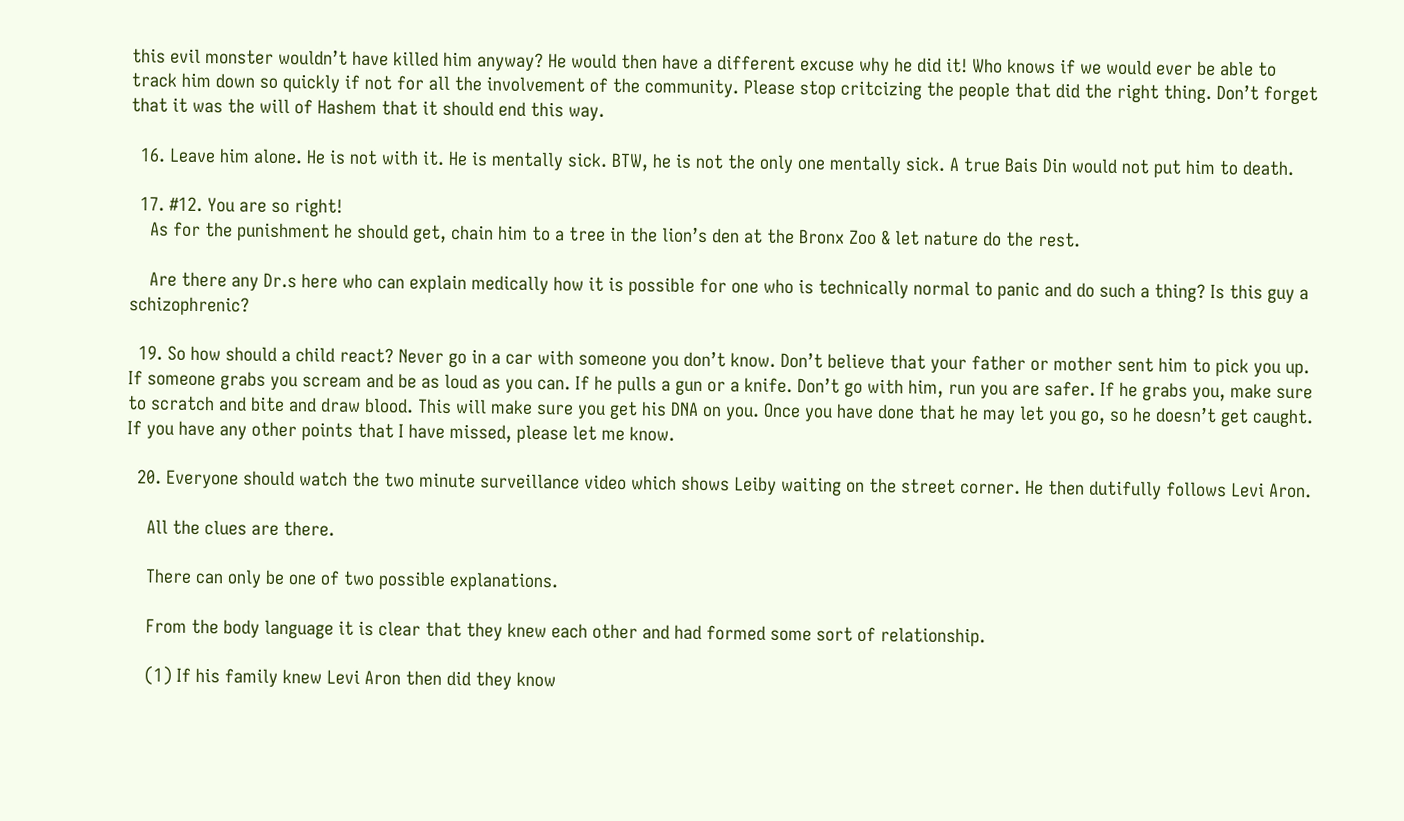this evil monster wouldn’t have killed him anyway? He would then have a different excuse why he did it! Who knows if we would ever be able to track him down so quickly if not for all the involvement of the community. Please stop critcizing the people that did the right thing. Don’t forget that it was the will of Hashem that it should end this way.

  16. Leave him alone. He is not with it. He is mentally sick. BTW, he is not the only one mentally sick. A true Bais Din would not put him to death.

  17. #12. You are so right!
    As for the punishment he should get, chain him to a tree in the lion’s den at the Bronx Zoo & let nature do the rest.

    Are there any Dr.s here who can explain medically how it is possible for one who is technically normal to panic and do such a thing? Is this guy a schizophrenic?

  19. So how should a child react? Never go in a car with someone you don’t know. Don’t believe that your father or mother sent him to pick you up. If someone grabs you scream and be as loud as you can. If he pulls a gun or a knife. Don’t go with him, run you are safer. If he grabs you, make sure to scratch and bite and draw blood. This will make sure you get his DNA on you. Once you have done that he may let you go, so he doesn’t get caught. If you have any other points that I have missed, please let me know.

  20. Everyone should watch the two minute surveillance video which shows Leiby waiting on the street corner. He then dutifully follows Levi Aron.

    All the clues are there.

    There can only be one of two possible explanations.

    From the body language it is clear that they knew each other and had formed some sort of relationship.

    (1) If his family knew Levi Aron then did they know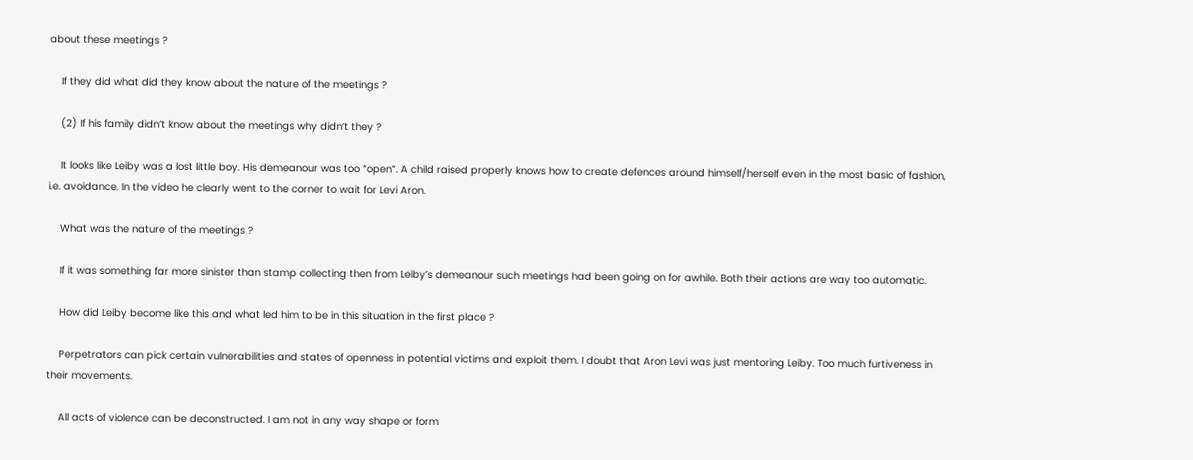about these meetings ?

    If they did what did they know about the nature of the meetings ?

    (2) If his family didn’t know about the meetings why didn’t they ?

    It looks like Leiby was a lost little boy. His demeanour was too “open”. A child raised properly knows how to create defences around himself/herself even in the most basic of fashion, i.e. avoidance. In the video he clearly went to the corner to wait for Levi Aron.

    What was the nature of the meetings ?

    If it was something far more sinister than stamp collecting then from Leiby’s demeanour such meetings had been going on for awhile. Both their actions are way too automatic.

    How did Leiby become like this and what led him to be in this situation in the first place ?

    Perpetrators can pick certain vulnerabilities and states of openness in potential victims and exploit them. I doubt that Aron Levi was just mentoring Leiby. Too much furtiveness in their movements.

    All acts of violence can be deconstructed. I am not in any way shape or form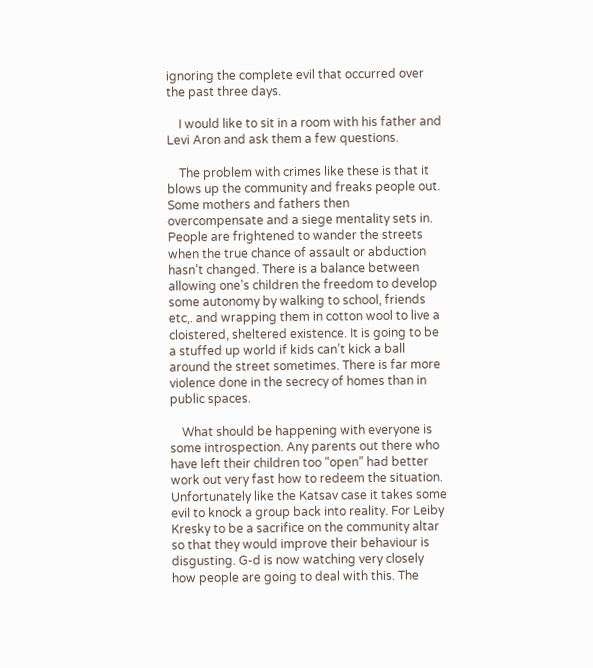ignoring the complete evil that occurred over the past three days.

    I would like to sit in a room with his father and Levi Aron and ask them a few questions.

    The problem with crimes like these is that it blows up the community and freaks people out. Some mothers and fathers then overcompensate and a siege mentality sets in. People are frightened to wander the streets when the true chance of assault or abduction hasn’t changed. There is a balance between allowing one’s children the freedom to develop some autonomy by walking to school, friends etc,. and wrapping them in cotton wool to live a cloistered, sheltered existence. It is going to be a stuffed up world if kids can’t kick a ball around the street sometimes. There is far more violence done in the secrecy of homes than in public spaces.

    What should be happening with everyone is some introspection. Any parents out there who have left their children too “open” had better work out very fast how to redeem the situation. Unfortunately like the Katsav case it takes some evil to knock a group back into reality. For Leiby Kresky to be a sacrifice on the community altar so that they would improve their behaviour is disgusting. G-d is now watching very closely how people are going to deal with this. The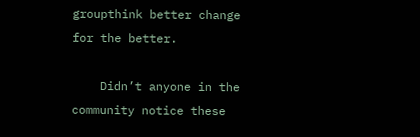groupthink better change for the better.

    Didn’t anyone in the community notice these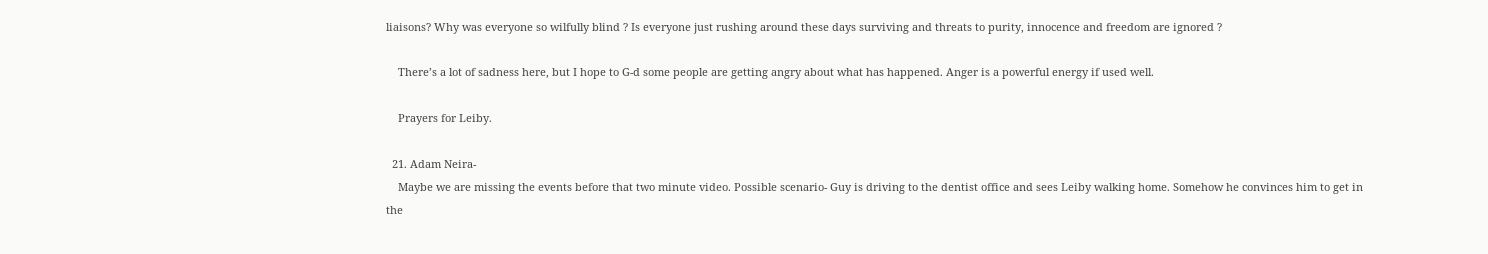liaisons? Why was everyone so wilfully blind ? Is everyone just rushing around these days surviving and threats to purity, innocence and freedom are ignored ?

    There’s a lot of sadness here, but I hope to G-d some people are getting angry about what has happened. Anger is a powerful energy if used well.

    Prayers for Leiby.

  21. Adam Neira-
    Maybe we are missing the events before that two minute video. Possible scenario- Guy is driving to the dentist office and sees Leiby walking home. Somehow he convinces him to get in the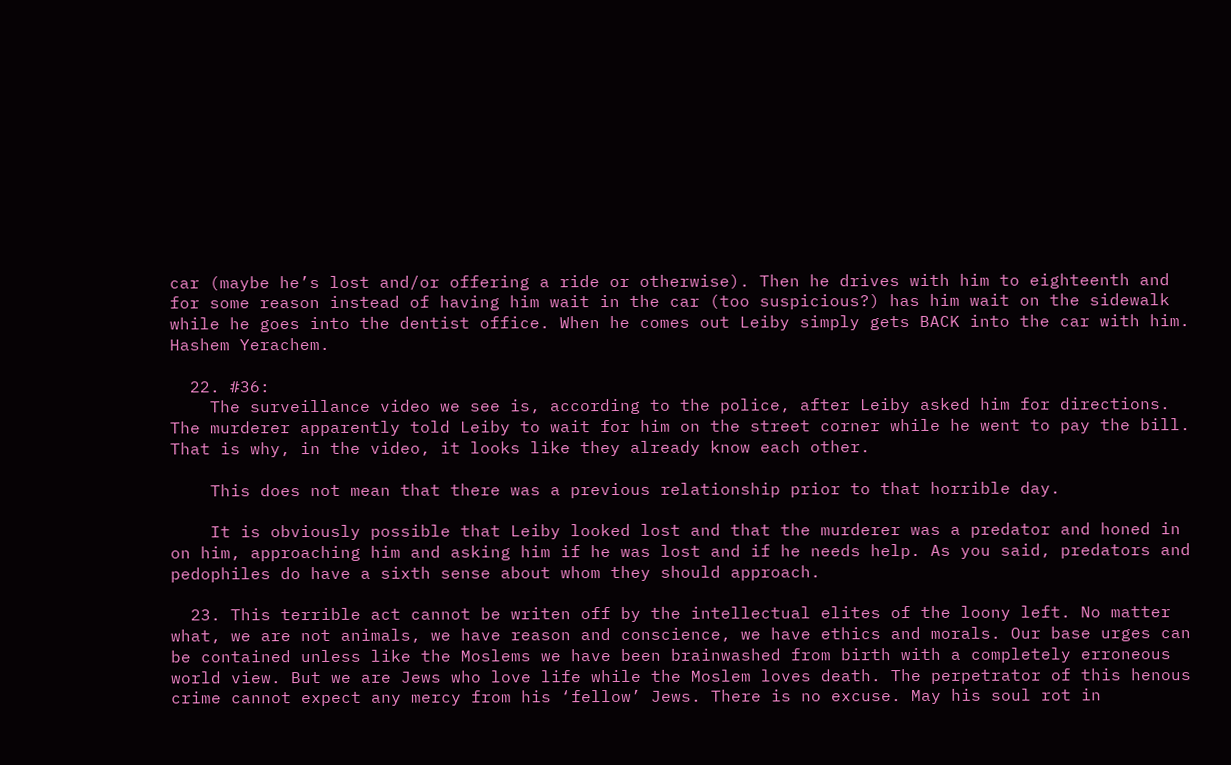car (maybe he’s lost and/or offering a ride or otherwise). Then he drives with him to eighteenth and for some reason instead of having him wait in the car (too suspicious?) has him wait on the sidewalk while he goes into the dentist office. When he comes out Leiby simply gets BACK into the car with him. Hashem Yerachem.

  22. #36:
    The surveillance video we see is, according to the police, after Leiby asked him for directions. The murderer apparently told Leiby to wait for him on the street corner while he went to pay the bill. That is why, in the video, it looks like they already know each other.

    This does not mean that there was a previous relationship prior to that horrible day.

    It is obviously possible that Leiby looked lost and that the murderer was a predator and honed in on him, approaching him and asking him if he was lost and if he needs help. As you said, predators and pedophiles do have a sixth sense about whom they should approach.

  23. This terrible act cannot be writen off by the intellectual elites of the loony left. No matter what, we are not animals, we have reason and conscience, we have ethics and morals. Our base urges can be contained unless like the Moslems we have been brainwashed from birth with a completely erroneous world view. But we are Jews who love life while the Moslem loves death. The perpetrator of this henous crime cannot expect any mercy from his ‘fellow’ Jews. There is no excuse. May his soul rot in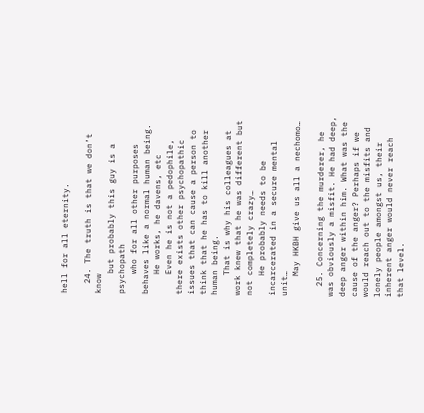hell for all eternity.

  24. The truth is that we don’t know
    but probably this guy is a psychopath
    who for all other purposes behaves like a normal human being.
    He works, he davens, etc
    Even he is not a pedophile, there exists other psychopathic issues that can cause a person to think that he has to kill another human being.
    That is why his colleagues at work knew that he was different but not completely crazy…
    He probably needs to be incarcerated in a secure mental unit…
    May HKBH give us all a nechomo…

  25. Concerning the murderer, he was obviously a misfit. He had deep, deep anger within him. What was the cause of the anger? Perhaps if we would reach out to the misfits and lonely people amongst us, their inherent anger would never reach that level.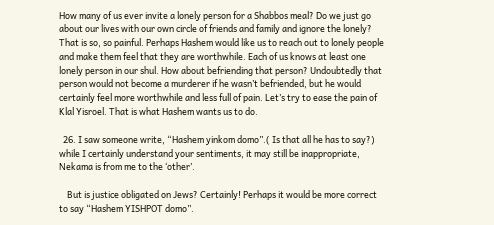How many of us ever invite a lonely person for a Shabbos meal? Do we just go about our lives with our own circle of friends and family and ignore the lonely? That is so, so painful. Perhaps Hashem would like us to reach out to lonely people and make them feel that they are worthwhile. Each of us knows at least one lonely person in our shul. How about befriending that person? Undoubtedly that person would not become a murderer if he wasn’t befriended, but he would certainly feel more worthwhile and less full of pain. Let’s try to ease the pain of Klal Yisroel. That is what Hashem wants us to do.

  26. I saw someone write, “Hashem yinkom domo”.( Is that all he has to say?) while I certainly understand your sentiments, it may still be inappropriate, Nekama is from me to the ‘other’.

    But is justice obligated on Jews? Certainly! Perhaps it would be more correct to say “Hashem YISHPOT domo”.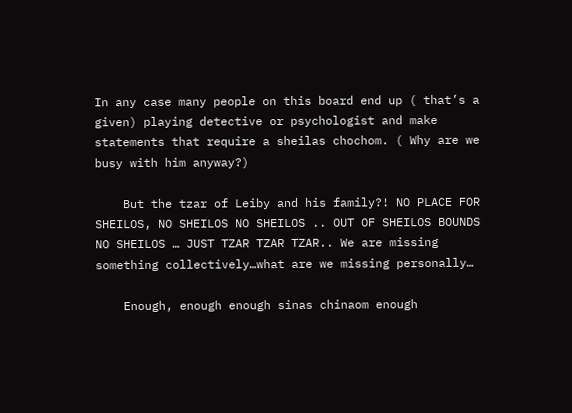In any case many people on this board end up ( that’s a given) playing detective or psychologist and make statements that require a sheilas chochom. ( Why are we busy with him anyway?)

    But the tzar of Leiby and his family?! NO PLACE FOR SHEILOS, NO SHEILOS NO SHEILOS .. OUT OF SHEILOS BOUNDS NO SHEILOS … JUST TZAR TZAR TZAR.. We are missing something collectively…what are we missing personally…

    Enough, enough enough sinas chinaom enough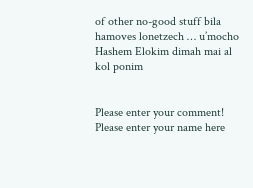of other no-good stuff bila hamoves lonetzech … u’mocho Hashem Elokim dimah mai al kol ponim


Please enter your comment!
Please enter your name here